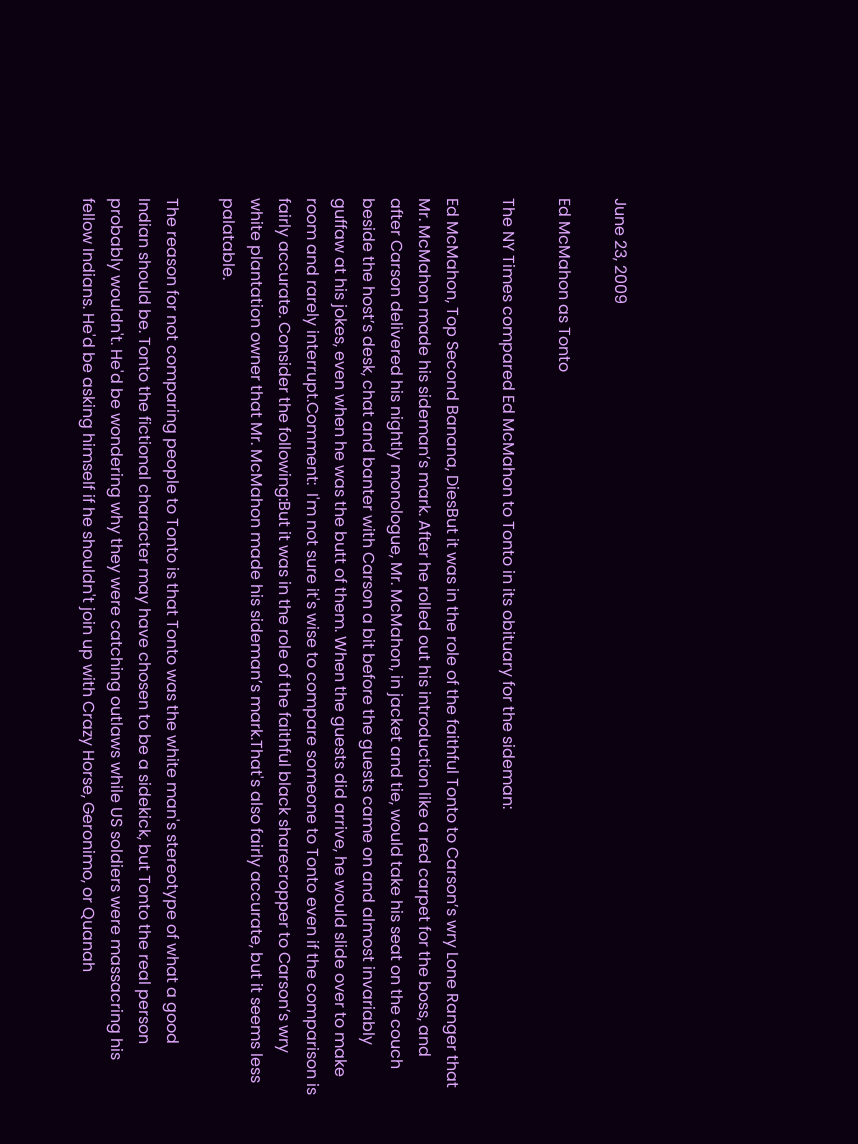June 23, 2009

Ed McMahon as Tonto

The NY Times compared Ed McMahon to Tonto in its obituary for the sideman:

Ed McMahon, Top Second Banana, DiesBut it was in the role of the faithful Tonto to Carson’s wry Lone Ranger that Mr. McMahon made his sideman’s mark. After he rolled out his introduction like a red carpet for the boss, and after Carson delivered his nightly monologue, Mr. McMahon, in jacket and tie, would take his seat on the couch beside the host’s desk, chat and banter with Carson a bit before the guests came on and almost invariably guffaw at his jokes, even when he was the butt of them. When the guests did arrive, he would slide over to make room and rarely interrupt.Comment:  I'm not sure it's wise to compare someone to Tonto even if the comparison is fairly accurate. Consider the following:But it was in the role of the faithful black sharecropper to Carson’s wry white plantation owner that Mr. McMahon made his sideman’s mark.That's also fairly accurate, but it seems less palatable.

The reason for not comparing people to Tonto is that Tonto was the white man's stereotype of what a good Indian should be. Tonto the fictional character may have chosen to be a sidekick, but Tonto the real person probably wouldn't. He'd be wondering why they were catching outlaws while US soldiers were massacring his fellow Indians. He'd be asking himself if he shouldn't join up with Crazy Horse, Geronimo, or Quanah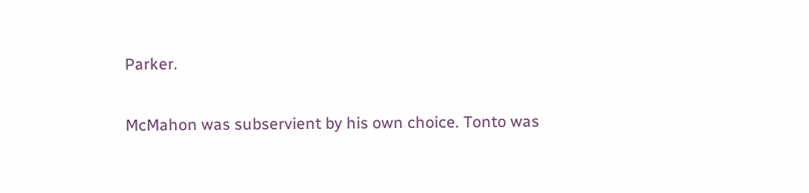Parker.

McMahon was subservient by his own choice. Tonto was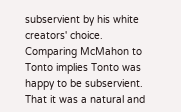subservient by his white creators' choice. Comparing McMahon to Tonto implies Tonto was happy to be subservient. That it was a natural and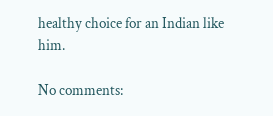healthy choice for an Indian like him.

No comments: